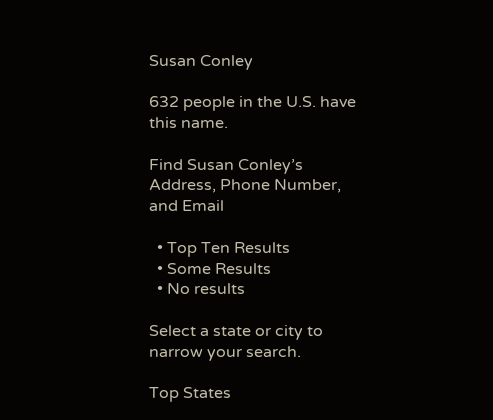Susan Conley

632 people in the U.S. have this name.

Find Susan Conley’s Address, Phone Number, and Email

  • Top Ten Results
  • Some Results
  • No results

Select a state or city to narrow your search.

Top States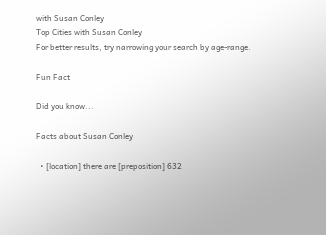with Susan Conley
Top Cities with Susan Conley
For better results, try narrowing your search by age-range.

Fun Fact

Did you know...

Facts about Susan Conley

  • [location] there are [preposition] 632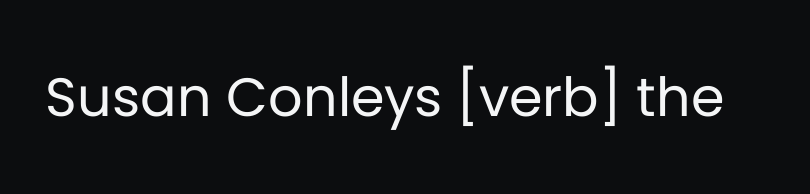Susan Conleys [verb] the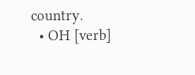country.
  • OH [verb]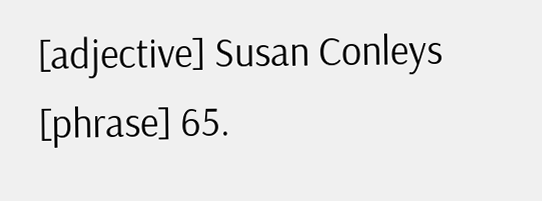[adjective] Susan Conleys [phrase] 65.